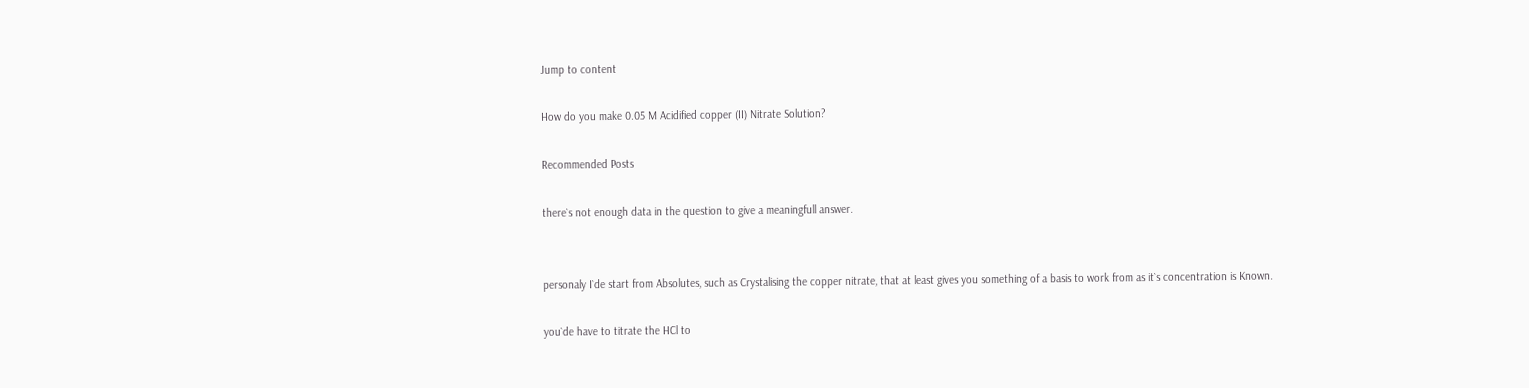Jump to content

How do you make 0.05 M Acidified copper (II) Nitrate Solution?

Recommended Posts

there`s not enough data in the question to give a meaningfull answer.


personaly I`de start from Absolutes, such as Crystalising the copper nitrate, that at least gives you something of a basis to work from as it`s concentration is Known.

you`de have to titrate the HCl to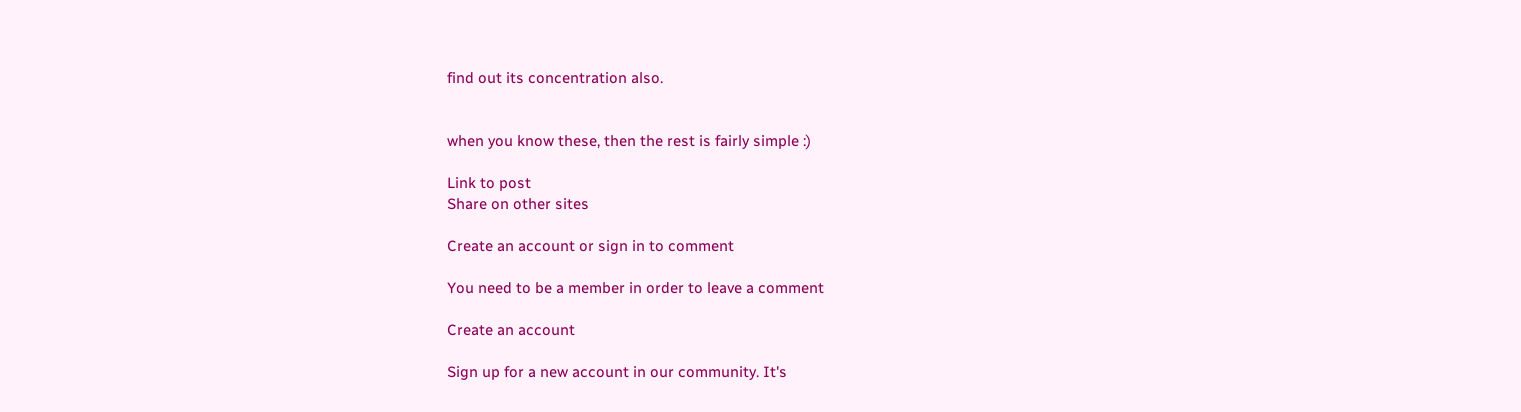find out its concentration also.


when you know these, then the rest is fairly simple :)

Link to post
Share on other sites

Create an account or sign in to comment

You need to be a member in order to leave a comment

Create an account

Sign up for a new account in our community. It's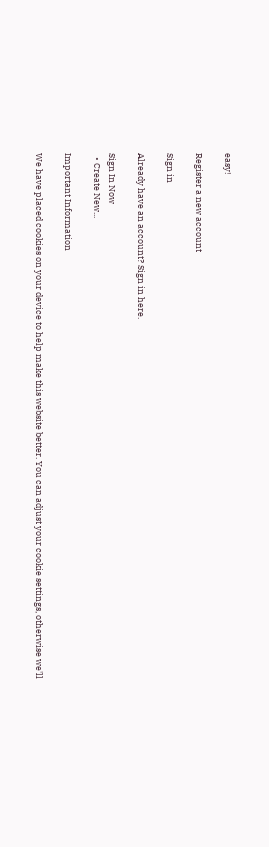easy!

Register a new account

Sign in

Already have an account? Sign in here.

Sign In Now
  • Create New...

Important Information

We have placed cookies on your device to help make this website better. You can adjust your cookie settings, otherwise we'll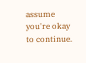assume you're okay to continue.